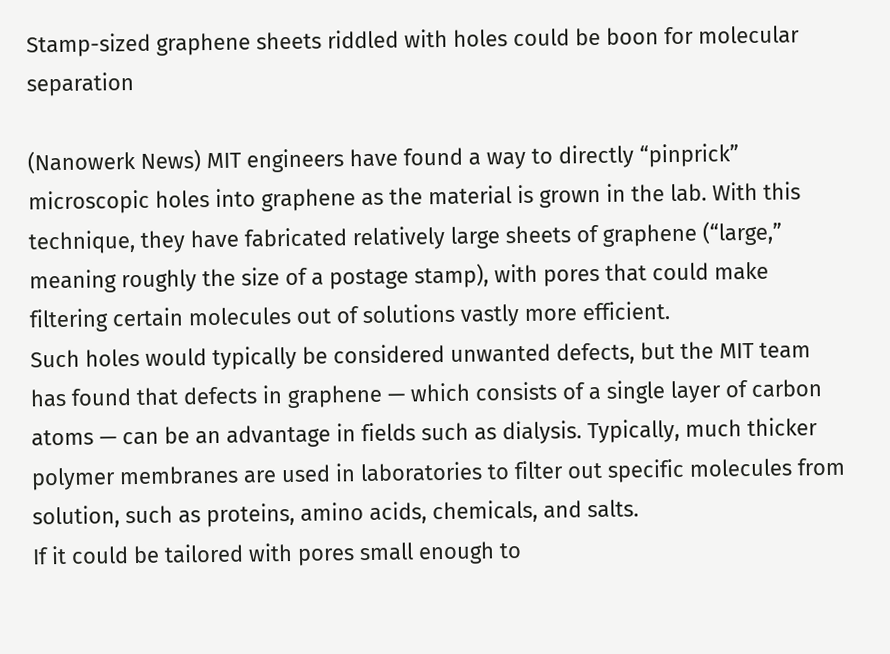Stamp-sized graphene sheets riddled with holes could be boon for molecular separation

(Nanowerk News) MIT engineers have found a way to directly “pinprick” microscopic holes into graphene as the material is grown in the lab. With this technique, they have fabricated relatively large sheets of graphene (“large,” meaning roughly the size of a postage stamp), with pores that could make filtering certain molecules out of solutions vastly more efficient.
Such holes would typically be considered unwanted defects, but the MIT team has found that defects in graphene — which consists of a single layer of carbon atoms — can be an advantage in fields such as dialysis. Typically, much thicker polymer membranes are used in laboratories to filter out specific molecules from solution, such as proteins, amino acids, chemicals, and salts.
If it could be tailored with pores small enough to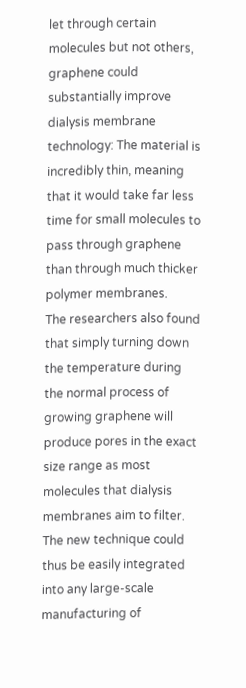let through certain molecules but not others, graphene could substantially improve dialysis membrane technology: The material is incredibly thin, meaning that it would take far less time for small molecules to pass through graphene than through much thicker polymer membranes.
The researchers also found that simply turning down the temperature during the normal process of growing graphene will produce pores in the exact size range as most molecules that dialysis membranes aim to filter. The new technique could thus be easily integrated into any large-scale manufacturing of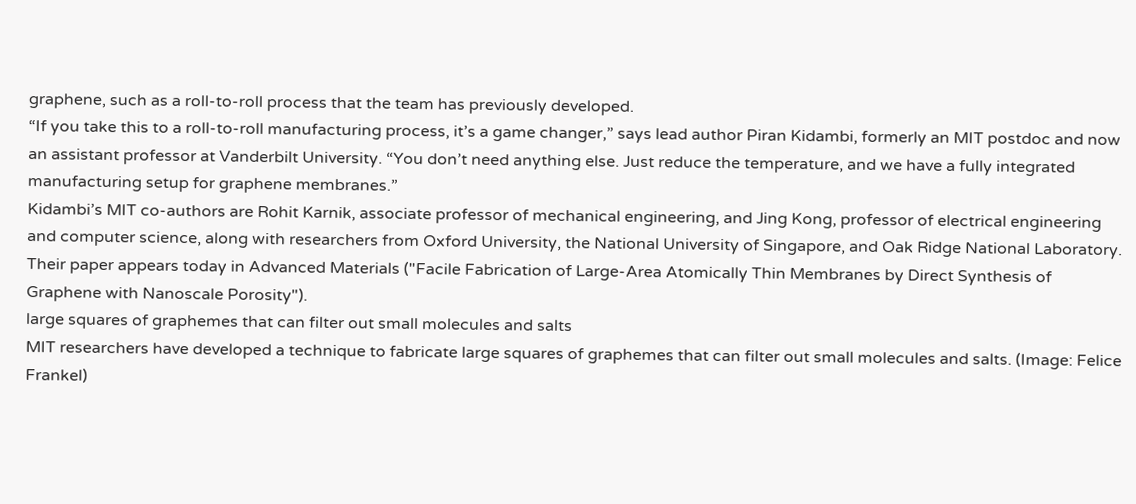graphene, such as a roll-to-roll process that the team has previously developed.
“If you take this to a roll-to-roll manufacturing process, it’s a game changer,” says lead author Piran Kidambi, formerly an MIT postdoc and now an assistant professor at Vanderbilt University. “You don’t need anything else. Just reduce the temperature, and we have a fully integrated manufacturing setup for graphene membranes.”
Kidambi’s MIT co-authors are Rohit Karnik, associate professor of mechanical engineering, and Jing Kong, professor of electrical engineering and computer science, along with researchers from Oxford University, the National University of Singapore, and Oak Ridge National Laboratory. Their paper appears today in Advanced Materials ("Facile Fabrication of Large-Area Atomically Thin Membranes by Direct Synthesis of Graphene with Nanoscale Porosity").
large squares of graphemes that can filter out small molecules and salts
MIT researchers have developed a technique to fabricate large squares of graphemes that can filter out small molecules and salts. (Image: Felice Frankel)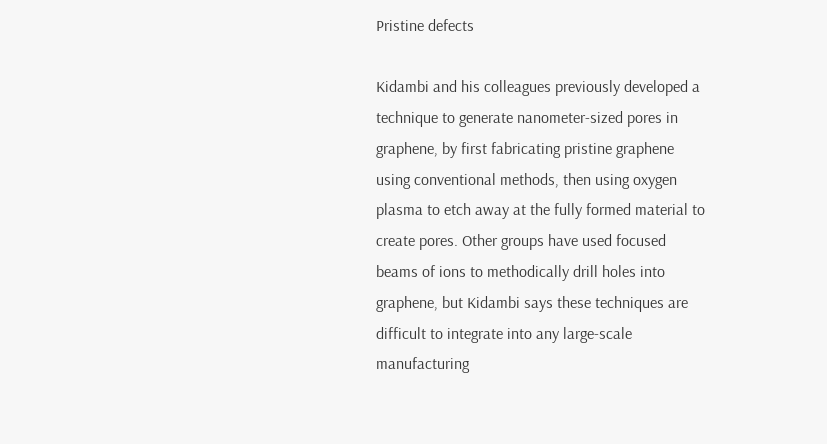Pristine defects

Kidambi and his colleagues previously developed a technique to generate nanometer-sized pores in graphene, by first fabricating pristine graphene using conventional methods, then using oxygen plasma to etch away at the fully formed material to create pores. Other groups have used focused beams of ions to methodically drill holes into graphene, but Kidambi says these techniques are difficult to integrate into any large-scale manufacturing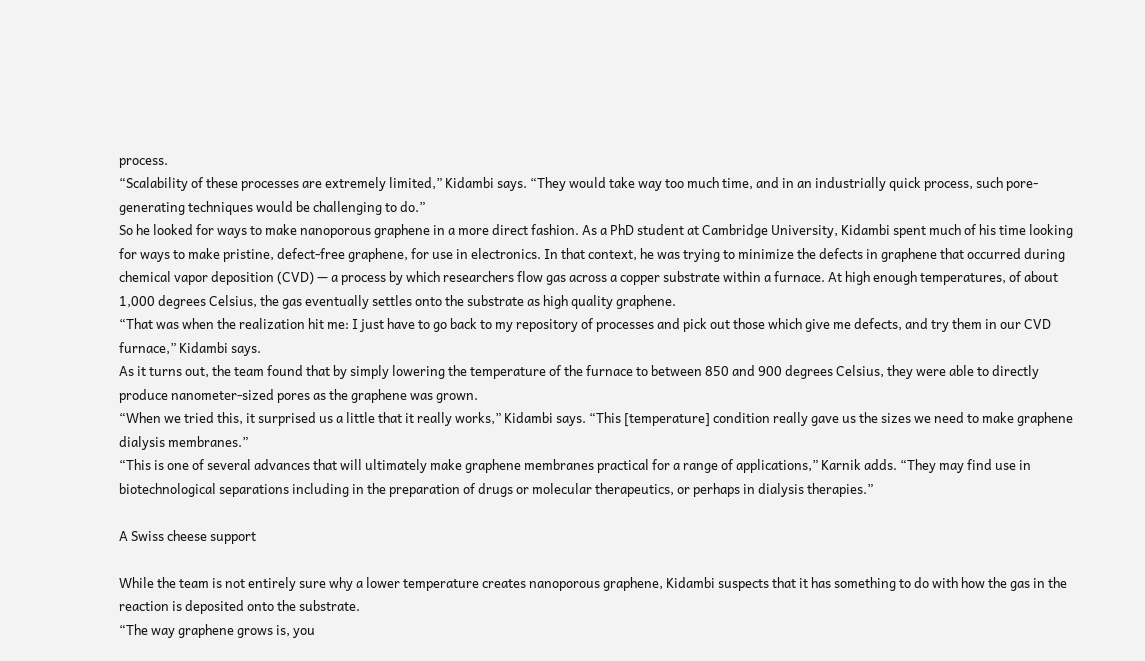process.
“Scalability of these processes are extremely limited,” Kidambi says. “They would take way too much time, and in an industrially quick process, such pore-generating techniques would be challenging to do.”
So he looked for ways to make nanoporous graphene in a more direct fashion. As a PhD student at Cambridge University, Kidambi spent much of his time looking for ways to make pristine, defect-free graphene, for use in electronics. In that context, he was trying to minimize the defects in graphene that occurred during chemical vapor deposition (CVD) — a process by which researchers flow gas across a copper substrate within a furnace. At high enough temperatures, of about 1,000 degrees Celsius, the gas eventually settles onto the substrate as high quality graphene.
“That was when the realization hit me: I just have to go back to my repository of processes and pick out those which give me defects, and try them in our CVD furnace,” Kidambi says.
As it turns out, the team found that by simply lowering the temperature of the furnace to between 850 and 900 degrees Celsius, they were able to directly produce nanometer-sized pores as the graphene was grown.
“When we tried this, it surprised us a little that it really works,” Kidambi says. “This [temperature] condition really gave us the sizes we need to make graphene dialysis membranes.”
“This is one of several advances that will ultimately make graphene membranes practical for a range of applications,” Karnik adds. “They may find use in biotechnological separations including in the preparation of drugs or molecular therapeutics, or perhaps in dialysis therapies.”

A Swiss cheese support

While the team is not entirely sure why a lower temperature creates nanoporous graphene, Kidambi suspects that it has something to do with how the gas in the reaction is deposited onto the substrate.
“The way graphene grows is, you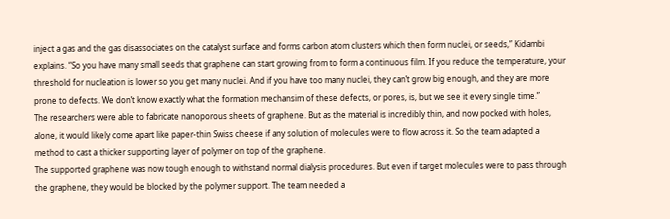inject a gas and the gas disassociates on the catalyst surface and forms carbon atom clusters which then form nuclei, or seeds,” Kidambi explains. “So you have many small seeds that graphene can start growing from to form a continuous film. If you reduce the temperature, your threshold for nucleation is lower so you get many nuclei. And if you have too many nuclei, they can’t grow big enough, and they are more prone to defects. We don’t know exactly what the formation mechansim of these defects, or pores, is, but we see it every single time.”
The researchers were able to fabricate nanoporous sheets of graphene. But as the material is incredibly thin, and now pocked with holes, alone, it would likely come apart like paper-thin Swiss cheese if any solution of molecules were to flow across it. So the team adapted a method to cast a thicker supporting layer of polymer on top of the graphene.
The supported graphene was now tough enough to withstand normal dialysis procedures. But even if target molecules were to pass through the graphene, they would be blocked by the polymer support. The team needed a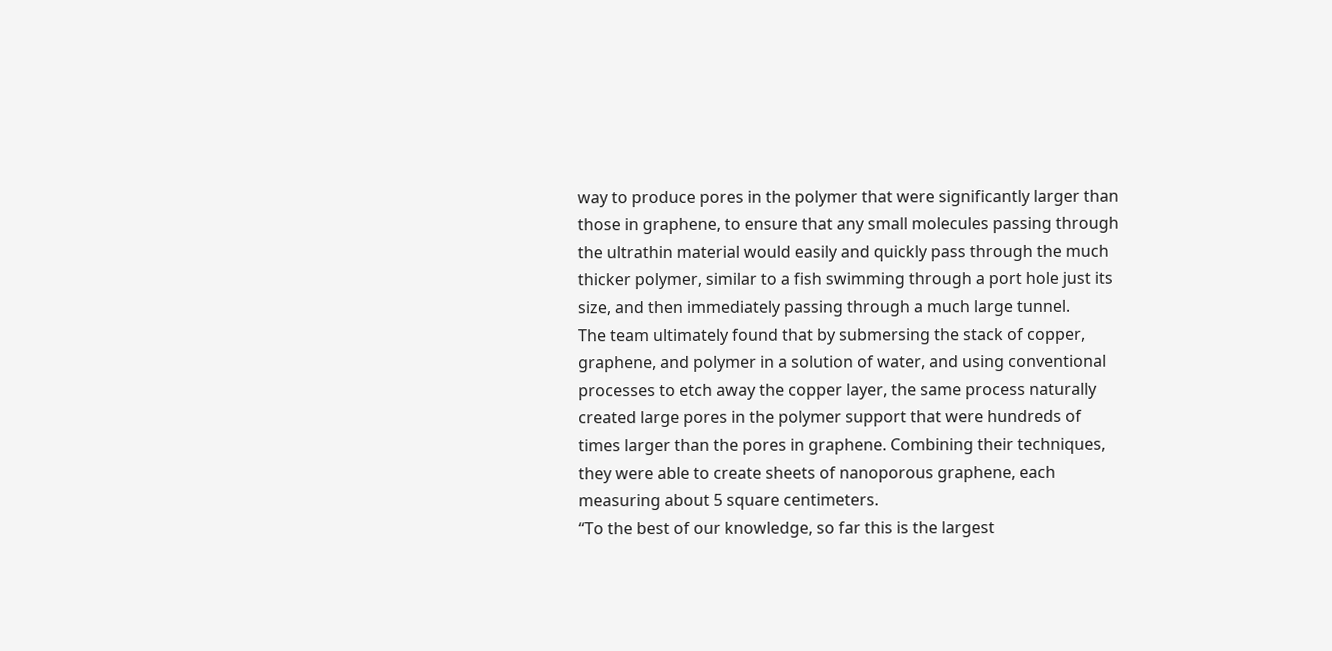way to produce pores in the polymer that were significantly larger than those in graphene, to ensure that any small molecules passing through the ultrathin material would easily and quickly pass through the much thicker polymer, similar to a fish swimming through a port hole just its size, and then immediately passing through a much large tunnel.
The team ultimately found that by submersing the stack of copper, graphene, and polymer in a solution of water, and using conventional processes to etch away the copper layer, the same process naturally created large pores in the polymer support that were hundreds of times larger than the pores in graphene. Combining their techniques, they were able to create sheets of nanoporous graphene, each measuring about 5 square centimeters.
“To the best of our knowledge, so far this is the largest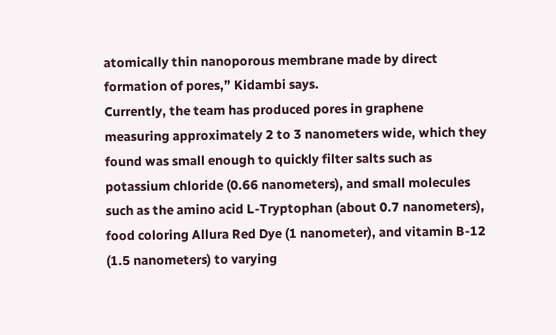atomically thin nanoporous membrane made by direct formation of pores,” Kidambi says.
Currently, the team has produced pores in graphene measuring approximately 2 to 3 nanometers wide, which they found was small enough to quickly filter salts such as potassium chloride (0.66 nanometers), and small molecules such as the amino acid L-Tryptophan (about 0.7 nanometers), food coloring Allura Red Dye (1 nanometer), and vitamin B-12 (1.5 nanometers) to varying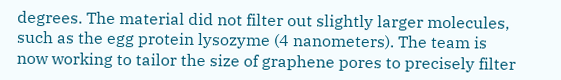degrees. The material did not filter out slightly larger molecules, such as the egg protein lysozyme (4 nanometers). The team is now working to tailor the size of graphene pores to precisely filter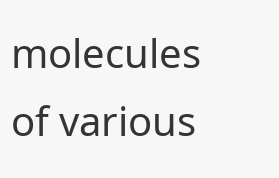molecules of various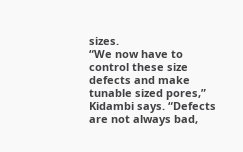sizes.
“We now have to control these size defects and make tunable sized pores,” Kidambi says. “Defects are not always bad,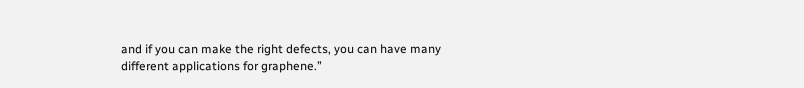and if you can make the right defects, you can have many different applications for graphene.”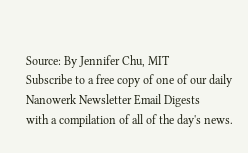Source: By Jennifer Chu, MIT
Subscribe to a free copy of one of our daily
Nanowerk Newsletter Email Digests
with a compilation of all of the day's news.